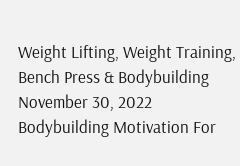Weight Lifting, Weight Training, Bench Press & Bodybuilding
November 30, 2022
Bodybuilding Motivation For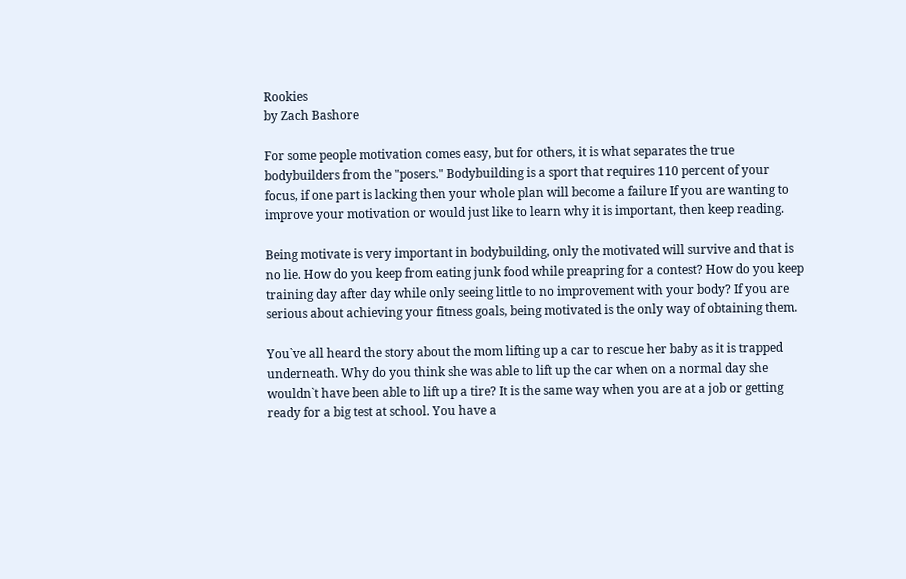Rookies
by Zach Bashore

For some people motivation comes easy, but for others, it is what separates the true bodybuilders from the "posers." Bodybuilding is a sport that requires 110 percent of your focus, if one part is lacking then your whole plan will become a failure If you are wanting to improve your motivation or would just like to learn why it is important, then keep reading.

Being motivate is very important in bodybuilding, only the motivated will survive and that is no lie. How do you keep from eating junk food while preapring for a contest? How do you keep training day after day while only seeing little to no improvement with your body? If you are serious about achieving your fitness goals, being motivated is the only way of obtaining them.

You`ve all heard the story about the mom lifting up a car to rescue her baby as it is trapped underneath. Why do you think she was able to lift up the car when on a normal day she wouldn`t have been able to lift up a tire? It is the same way when you are at a job or getting ready for a big test at school. You have a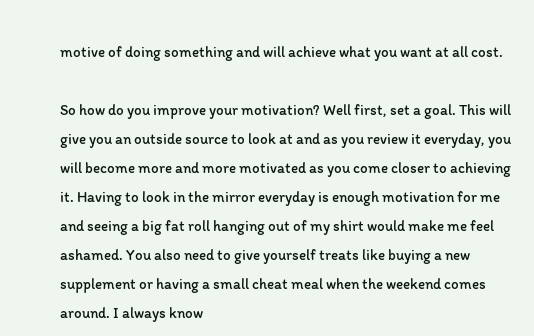motive of doing something and will achieve what you want at all cost.

So how do you improve your motivation? Well first, set a goal. This will give you an outside source to look at and as you review it everyday, you will become more and more motivated as you come closer to achieving it. Having to look in the mirror everyday is enough motivation for me and seeing a big fat roll hanging out of my shirt would make me feel ashamed. You also need to give yourself treats like buying a new supplement or having a small cheat meal when the weekend comes around. I always know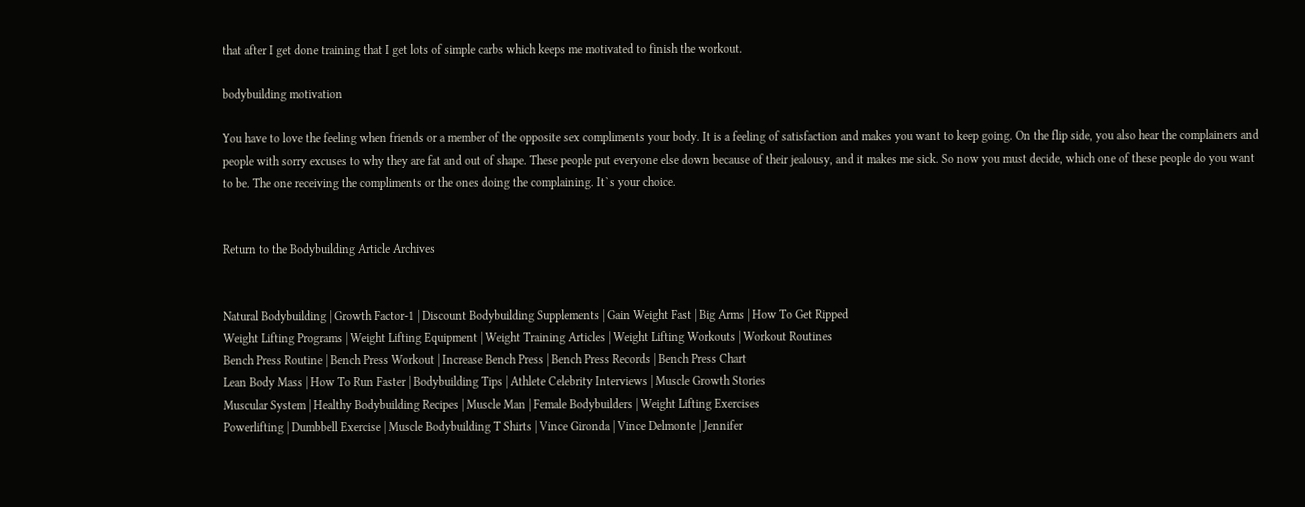that after I get done training that I get lots of simple carbs which keeps me motivated to finish the workout.

bodybuilding motivation

You have to love the feeling when friends or a member of the opposite sex compliments your body. It is a feeling of satisfaction and makes you want to keep going. On the flip side, you also hear the complainers and people with sorry excuses to why they are fat and out of shape. These people put everyone else down because of their jealousy, and it makes me sick. So now you must decide, which one of these people do you want to be. The one receiving the compliments or the ones doing the complaining. It`s your choice.


Return to the Bodybuilding Article Archives


Natural Bodybuilding | Growth Factor-1 | Discount Bodybuilding Supplements | Gain Weight Fast | Big Arms | How To Get Ripped
Weight Lifting Programs | Weight Lifting Equipment | Weight Training Articles | Weight Lifting Workouts | Workout Routines
Bench Press Routine | Bench Press Workout | Increase Bench Press | Bench Press Records | Bench Press Chart
Lean Body Mass | How To Run Faster | Bodybuilding Tips | Athlete Celebrity Interviews | Muscle Growth Stories
Muscular System | Healthy Bodybuilding Recipes | Muscle Man | Female Bodybuilders | Weight Lifting Exercises
Powerlifting | Dumbbell Exercise | Muscle Bodybuilding T Shirts | Vince Gironda | Vince Delmonte | Jennifer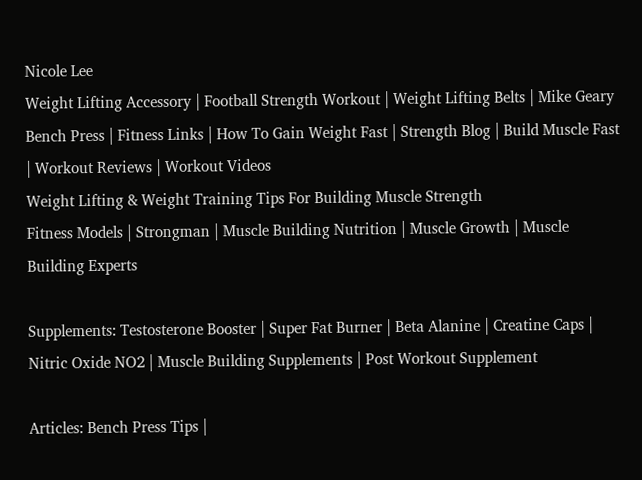Nicole Lee
Weight Lifting Accessory | Football Strength Workout | Weight Lifting Belts | Mike Geary
Bench Press | Fitness Links | How To Gain Weight Fast | Strength Blog | Build Muscle Fast | Workout Reviews | Workout Videos
Weight Lifting & Weight Training Tips For Building Muscle Strength
Fitness Models | Strongman | Muscle Building Nutrition | Muscle Growth | Muscle Building Experts

Supplements: Testosterone Booster | Super Fat Burner | Beta Alanine | Creatine Caps | Nitric Oxide NO2 | Muscle Building Supplements | Post Workout Supplement

Articles: Bench Press Tips |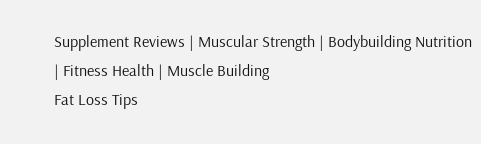Supplement Reviews | Muscular Strength | Bodybuilding Nutrition | Fitness Health | Muscle Building
Fat Loss Tips